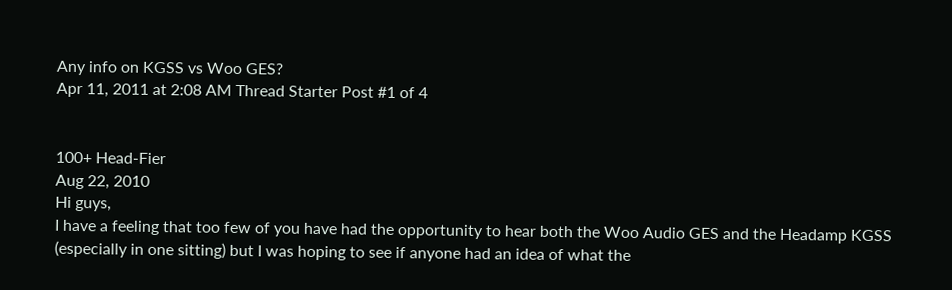Any info on KGSS vs Woo GES?
Apr 11, 2011 at 2:08 AM Thread Starter Post #1 of 4


100+ Head-Fier
Aug 22, 2010
Hi guys,
I have a feeling that too few of you have had the opportunity to hear both the Woo Audio GES and the Headamp KGSS (especially in one sitting) but I was hoping to see if anyone had an idea of what the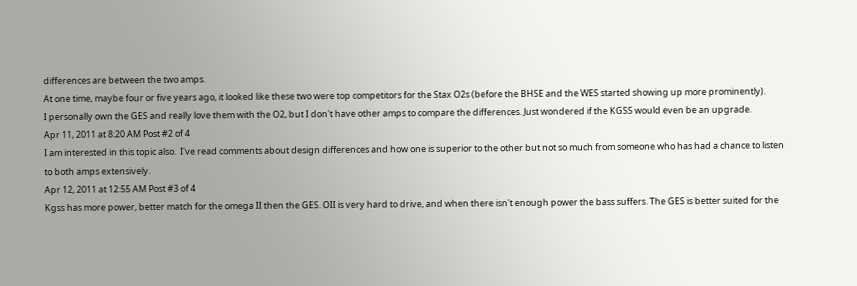differences are between the two amps.
At one time, maybe four or five years ago, it looked like these two were top competitors for the Stax O2s (before the BHSE and the WES started showing up more prominently).
I personally own the GES and really love them with the O2, but I don't have other amps to compare the differences. Just wondered if the KGSS would even be an upgrade.
Apr 11, 2011 at 8:20 AM Post #2 of 4
I am interested in this topic also.  I've read comments about design differences and how one is superior to the other but not so much from someone who has had a chance to listen to both amps extensively.
Apr 12, 2011 at 12:55 AM Post #3 of 4
Kgss has more power, better match for the omega II then the GES. OII is very hard to drive, and when there isn't enough power the bass suffers. The GES is better suited for the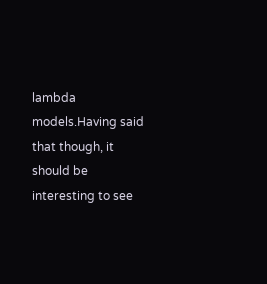lambda models.Having said that though, it should be interesting to see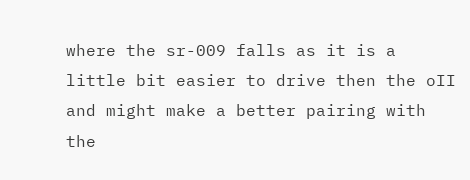where the sr-009 falls as it is a little bit easier to drive then the oII and might make a better pairing with the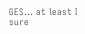GES... at least I sure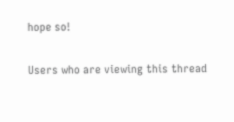hope so!

Users who are viewing this thread